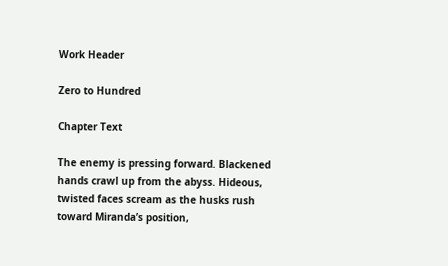Work Header

Zero to Hundred

Chapter Text

The enemy is pressing forward. Blackened hands crawl up from the abyss. Hideous, twisted faces scream as the husks rush toward Miranda’s position,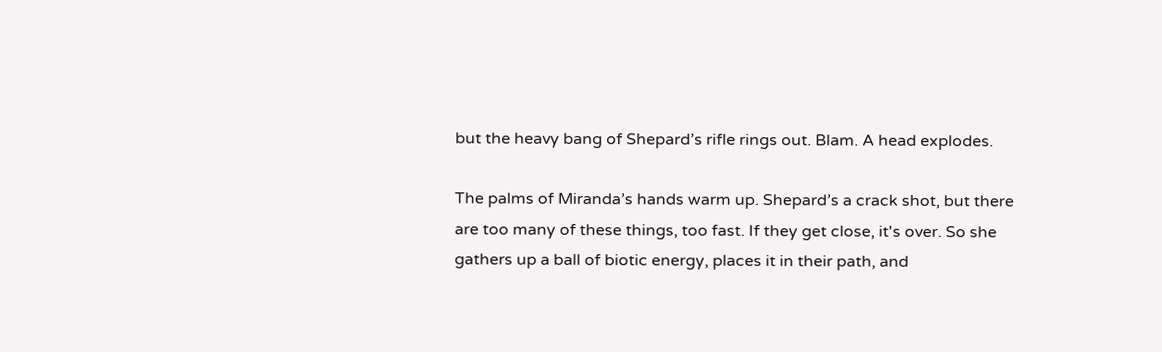but the heavy bang of Shepard’s rifle rings out. Blam. A head explodes.

The palms of Miranda’s hands warm up. Shepard’s a crack shot, but there are too many of these things, too fast. If they get close, it's over. So she gathers up a ball of biotic energy, places it in their path, and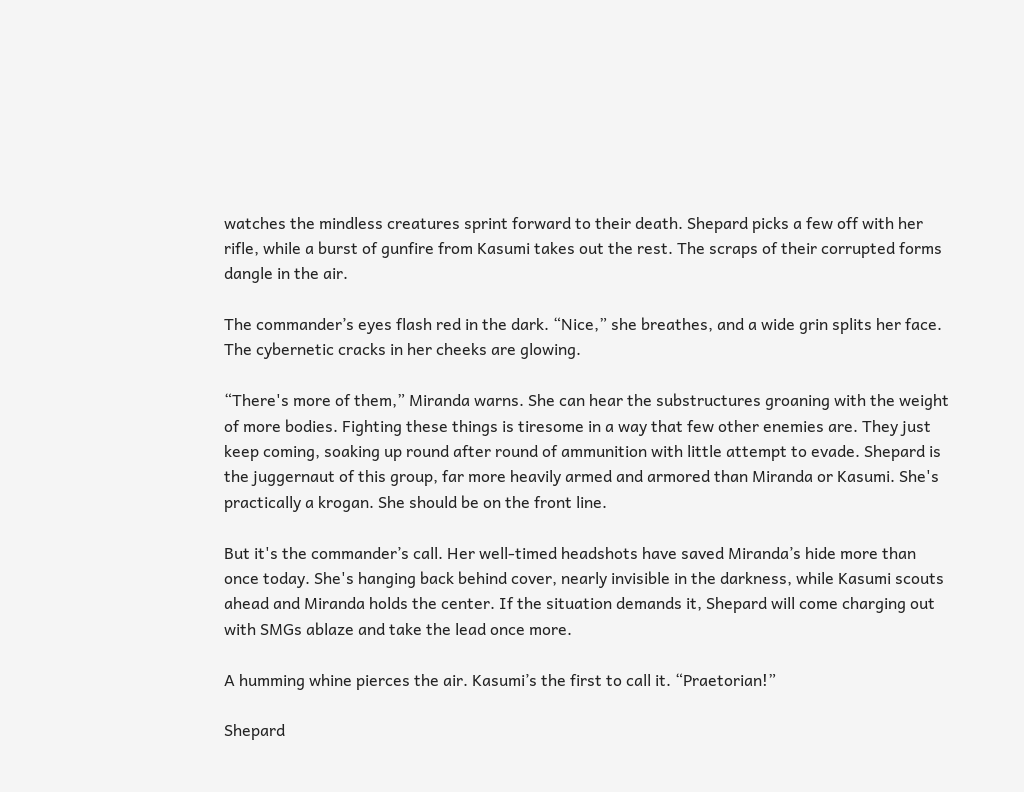watches the mindless creatures sprint forward to their death. Shepard picks a few off with her rifle, while a burst of gunfire from Kasumi takes out the rest. The scraps of their corrupted forms dangle in the air.

The commander’s eyes flash red in the dark. “Nice,” she breathes, and a wide grin splits her face. The cybernetic cracks in her cheeks are glowing.

“There's more of them,” Miranda warns. She can hear the substructures groaning with the weight of more bodies. Fighting these things is tiresome in a way that few other enemies are. They just keep coming, soaking up round after round of ammunition with little attempt to evade. Shepard is the juggernaut of this group, far more heavily armed and armored than Miranda or Kasumi. She's practically a krogan. She should be on the front line.

But it's the commander’s call. Her well-timed headshots have saved Miranda’s hide more than once today. She's hanging back behind cover, nearly invisible in the darkness, while Kasumi scouts ahead and Miranda holds the center. If the situation demands it, Shepard will come charging out with SMGs ablaze and take the lead once more.

A humming whine pierces the air. Kasumi’s the first to call it. “Praetorian!”

Shepard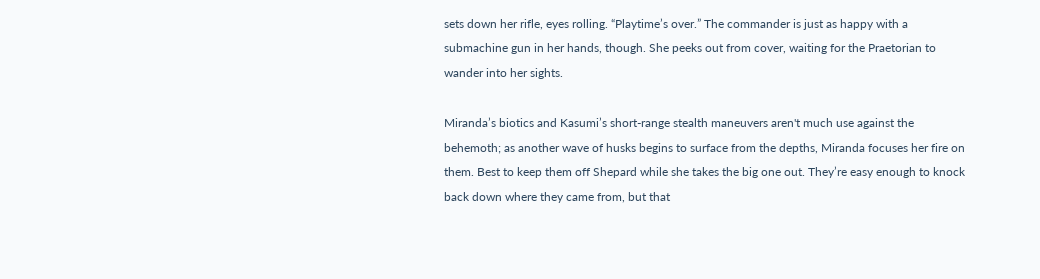sets down her rifle, eyes rolling. “Playtime’s over.” The commander is just as happy with a submachine gun in her hands, though. She peeks out from cover, waiting for the Praetorian to wander into her sights.

Miranda’s biotics and Kasumi’s short-range stealth maneuvers aren't much use against the behemoth; as another wave of husks begins to surface from the depths, Miranda focuses her fire on them. Best to keep them off Shepard while she takes the big one out. They’re easy enough to knock back down where they came from, but that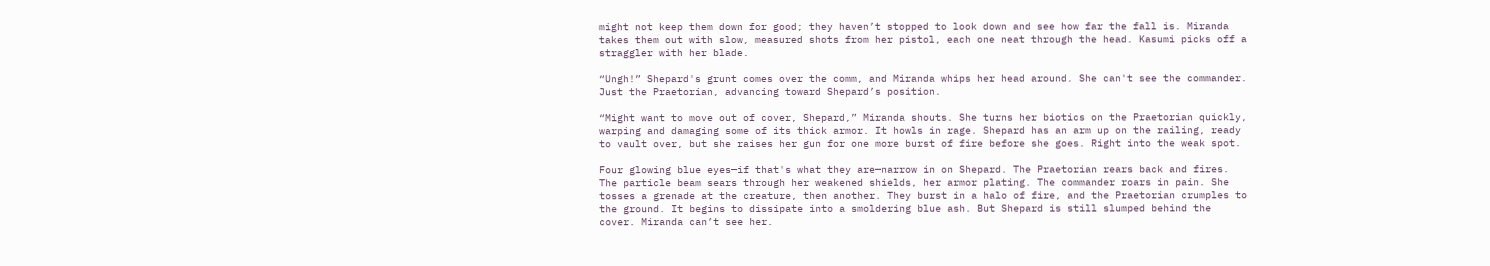might not keep them down for good; they haven’t stopped to look down and see how far the fall is. Miranda takes them out with slow, measured shots from her pistol, each one neat through the head. Kasumi picks off a straggler with her blade.

“Ungh!” Shepard's grunt comes over the comm, and Miranda whips her head around. She can't see the commander. Just the Praetorian, advancing toward Shepard’s position.

“Might want to move out of cover, Shepard,” Miranda shouts. She turns her biotics on the Praetorian quickly, warping and damaging some of its thick armor. It howls in rage. Shepard has an arm up on the railing, ready to vault over, but she raises her gun for one more burst of fire before she goes. Right into the weak spot.

Four glowing blue eyes—if that's what they are—narrow in on Shepard. The Praetorian rears back and fires. The particle beam sears through her weakened shields, her armor plating. The commander roars in pain. She tosses a grenade at the creature, then another. They burst in a halo of fire, and the Praetorian crumples to the ground. It begins to dissipate into a smoldering blue ash. But Shepard is still slumped behind the cover. Miranda can’t see her.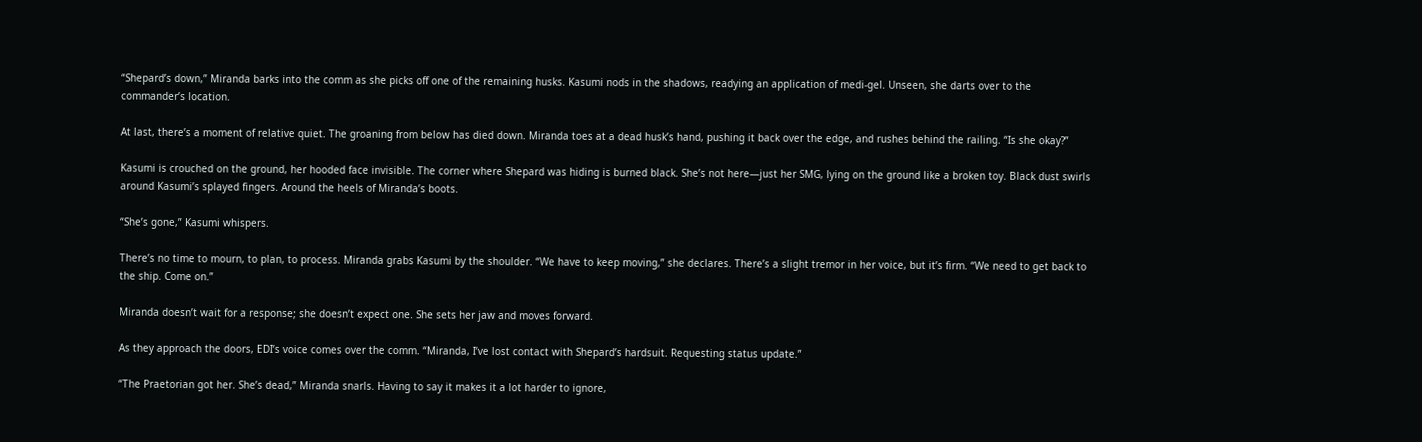“Shepard’s down,” Miranda barks into the comm as she picks off one of the remaining husks. Kasumi nods in the shadows, readying an application of medi-gel. Unseen, she darts over to the commander’s location.

At last, there’s a moment of relative quiet. The groaning from below has died down. Miranda toes at a dead husk’s hand, pushing it back over the edge, and rushes behind the railing. “Is she okay?”

Kasumi is crouched on the ground, her hooded face invisible. The corner where Shepard was hiding is burned black. She’s not here—just her SMG, lying on the ground like a broken toy. Black dust swirls around Kasumi’s splayed fingers. Around the heels of Miranda’s boots.

“She’s gone,” Kasumi whispers.

There’s no time to mourn, to plan, to process. Miranda grabs Kasumi by the shoulder. “We have to keep moving,” she declares. There’s a slight tremor in her voice, but it’s firm. “We need to get back to the ship. Come on.”

Miranda doesn’t wait for a response; she doesn’t expect one. She sets her jaw and moves forward.

As they approach the doors, EDI’s voice comes over the comm. “Miranda, I’ve lost contact with Shepard’s hardsuit. Requesting status update.”

“The Praetorian got her. She’s dead,” Miranda snarls. Having to say it makes it a lot harder to ignore,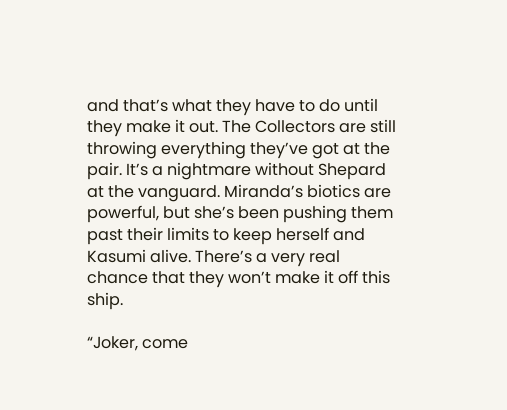and that’s what they have to do until they make it out. The Collectors are still throwing everything they’ve got at the pair. It’s a nightmare without Shepard at the vanguard. Miranda’s biotics are powerful, but she’s been pushing them past their limits to keep herself and Kasumi alive. There’s a very real chance that they won’t make it off this ship.

“Joker, come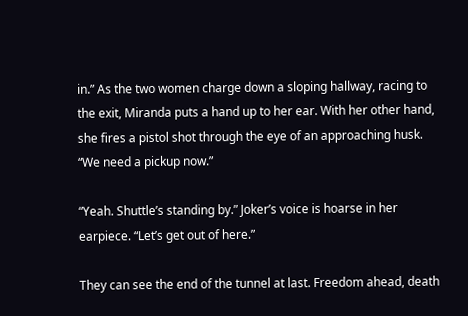in.” As the two women charge down a sloping hallway, racing to the exit, Miranda puts a hand up to her ear. With her other hand, she fires a pistol shot through the eye of an approaching husk. “We need a pickup now.”

“Yeah. Shuttle’s standing by.” Joker’s voice is hoarse in her earpiece. “Let’s get out of here.”

They can see the end of the tunnel at last. Freedom ahead, death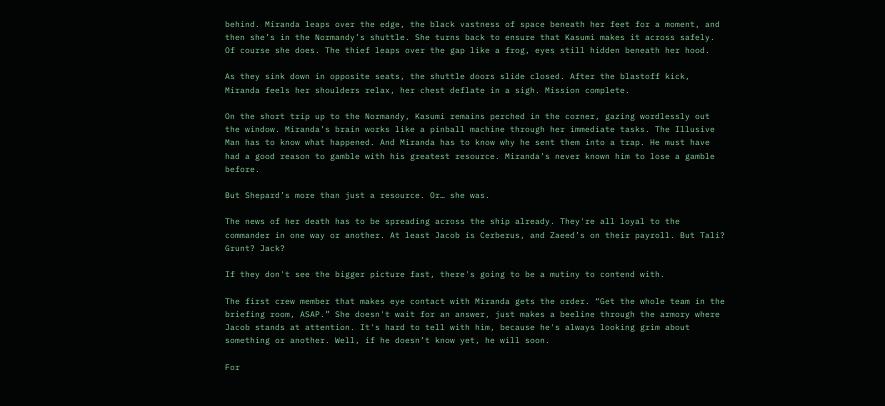behind. Miranda leaps over the edge, the black vastness of space beneath her feet for a moment, and then she’s in the Normandy’s shuttle. She turns back to ensure that Kasumi makes it across safely. Of course she does. The thief leaps over the gap like a frog, eyes still hidden beneath her hood.

As they sink down in opposite seats, the shuttle doors slide closed. After the blastoff kick, Miranda feels her shoulders relax, her chest deflate in a sigh. Mission complete.

On the short trip up to the Normandy, Kasumi remains perched in the corner, gazing wordlessly out the window. Miranda’s brain works like a pinball machine through her immediate tasks. The Illusive Man has to know what happened. And Miranda has to know why he sent them into a trap. He must have had a good reason to gamble with his greatest resource. Miranda’s never known him to lose a gamble before.

But Shepard’s more than just a resource. Or… she was.

The news of her death has to be spreading across the ship already. They're all loyal to the commander in one way or another. At least Jacob is Cerberus, and Zaeed’s on their payroll. But Tali? Grunt? Jack?

If they don't see the bigger picture fast, there's going to be a mutiny to contend with.

The first crew member that makes eye contact with Miranda gets the order. “Get the whole team in the briefing room, ASAP.” She doesn't wait for an answer, just makes a beeline through the armory where Jacob stands at attention. It's hard to tell with him, because he's always looking grim about something or another. Well, if he doesn’t know yet, he will soon.

For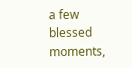a few blessed moments,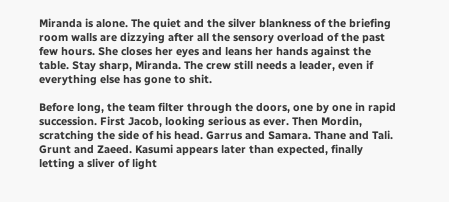Miranda is alone. The quiet and the silver blankness of the briefing room walls are dizzying after all the sensory overload of the past few hours. She closes her eyes and leans her hands against the table. Stay sharp, Miranda. The crew still needs a leader, even if everything else has gone to shit.

Before long, the team filter through the doors, one by one in rapid succession. First Jacob, looking serious as ever. Then Mordin, scratching the side of his head. Garrus and Samara. Thane and Tali. Grunt and Zaeed. Kasumi appears later than expected, finally letting a sliver of light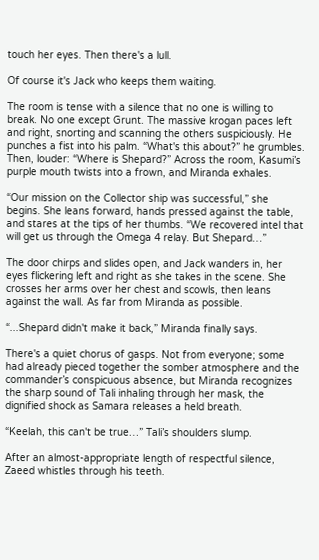touch her eyes. Then there's a lull.

Of course it's Jack who keeps them waiting.

The room is tense with a silence that no one is willing to break. No one except Grunt. The massive krogan paces left and right, snorting and scanning the others suspiciously. He punches a fist into his palm. “What's this about?” he grumbles. Then, louder: “Where is Shepard?” Across the room, Kasumi’s purple mouth twists into a frown, and Miranda exhales.

“Our mission on the Collector ship was successful,” she begins. She leans forward, hands pressed against the table, and stares at the tips of her thumbs. “We recovered intel that will get us through the Omega 4 relay. But Shepard…”

The door chirps and slides open, and Jack wanders in, her eyes flickering left and right as she takes in the scene. She crosses her arms over her chest and scowls, then leans against the wall. As far from Miranda as possible.

“...Shepard didn't make it back,” Miranda finally says.

There's a quiet chorus of gasps. Not from everyone; some had already pieced together the somber atmosphere and the commander’s conspicuous absence, but Miranda recognizes the sharp sound of Tali inhaling through her mask, the dignified shock as Samara releases a held breath.

“Keelah, this can't be true…” Tali’s shoulders slump.

After an almost-appropriate length of respectful silence, Zaeed whistles through his teeth.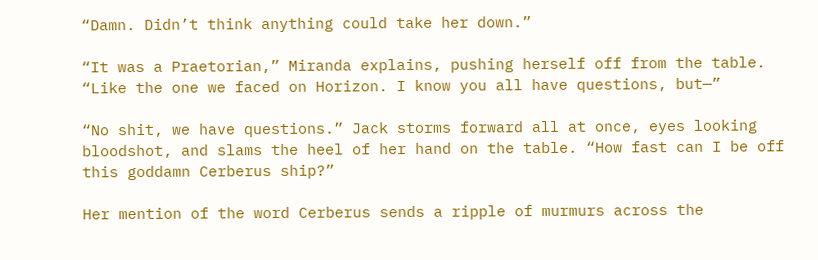“Damn. Didn’t think anything could take her down.”

“It was a Praetorian,” Miranda explains, pushing herself off from the table. “Like the one we faced on Horizon. I know you all have questions, but—”

“No shit, we have questions.” Jack storms forward all at once, eyes looking bloodshot, and slams the heel of her hand on the table. “How fast can I be off this goddamn Cerberus ship?”

Her mention of the word Cerberus sends a ripple of murmurs across the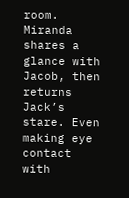room. Miranda shares a glance with Jacob, then returns Jack’s stare. Even making eye contact with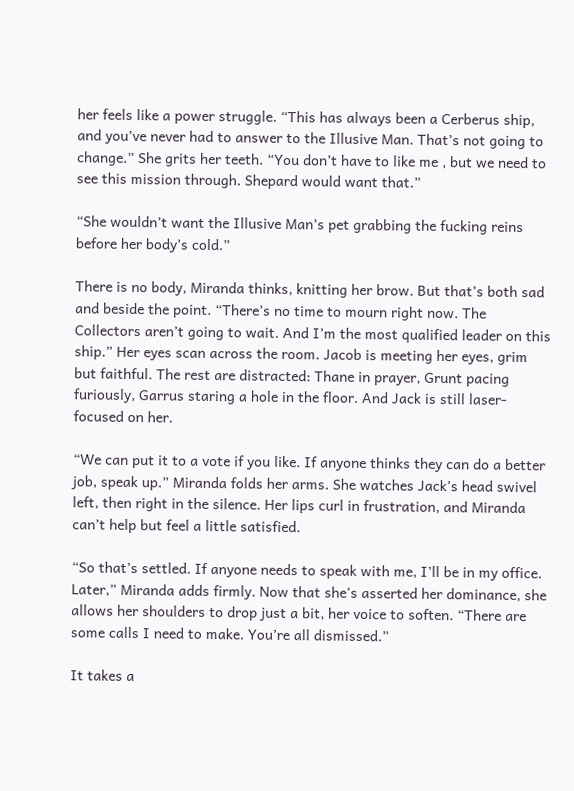her feels like a power struggle. “This has always been a Cerberus ship, and you’ve never had to answer to the Illusive Man. That’s not going to change.” She grits her teeth. “You don’t have to like me , but we need to see this mission through. Shepard would want that.”

“She wouldn’t want the Illusive Man’s pet grabbing the fucking reins before her body’s cold.”

There is no body, Miranda thinks, knitting her brow. But that’s both sad and beside the point. “There’s no time to mourn right now. The Collectors aren’t going to wait. And I’m the most qualified leader on this ship.” Her eyes scan across the room. Jacob is meeting her eyes, grim but faithful. The rest are distracted: Thane in prayer, Grunt pacing furiously, Garrus staring a hole in the floor. And Jack is still laser-focused on her.

“We can put it to a vote if you like. If anyone thinks they can do a better job, speak up.” Miranda folds her arms. She watches Jack’s head swivel left, then right in the silence. Her lips curl in frustration, and Miranda can’t help but feel a little satisfied.

“So that’s settled. If anyone needs to speak with me, I’ll be in my office. Later,” Miranda adds firmly. Now that she’s asserted her dominance, she allows her shoulders to drop just a bit, her voice to soften. “There are some calls I need to make. You’re all dismissed.”

It takes a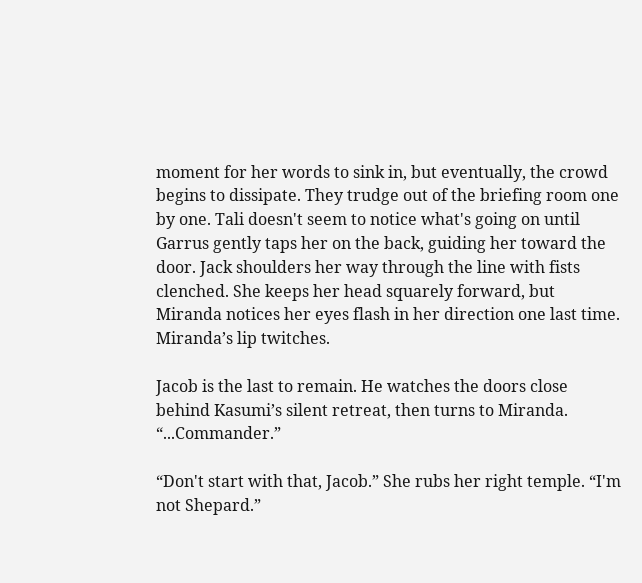moment for her words to sink in, but eventually, the crowd begins to dissipate. They trudge out of the briefing room one by one. Tali doesn't seem to notice what's going on until Garrus gently taps her on the back, guiding her toward the door. Jack shoulders her way through the line with fists clenched. She keeps her head squarely forward, but Miranda notices her eyes flash in her direction one last time. Miranda’s lip twitches.

Jacob is the last to remain. He watches the doors close behind Kasumi’s silent retreat, then turns to Miranda. “...Commander.”

“Don't start with that, Jacob.” She rubs her right temple. “I'm not Shepard.”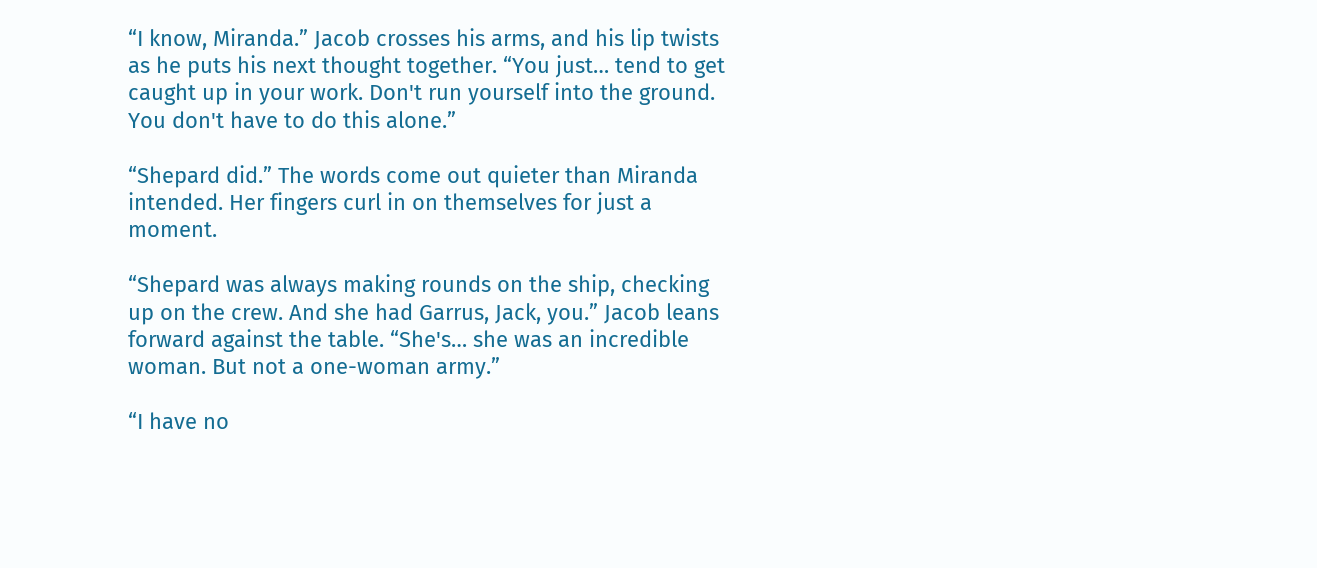“I know, Miranda.” Jacob crosses his arms, and his lip twists as he puts his next thought together. “You just… tend to get caught up in your work. Don't run yourself into the ground. You don't have to do this alone.”

“Shepard did.” The words come out quieter than Miranda intended. Her fingers curl in on themselves for just a moment.

“Shepard was always making rounds on the ship, checking up on the crew. And she had Garrus, Jack, you.” Jacob leans forward against the table. “She's… she was an incredible woman. But not a one-woman army.”

“I have no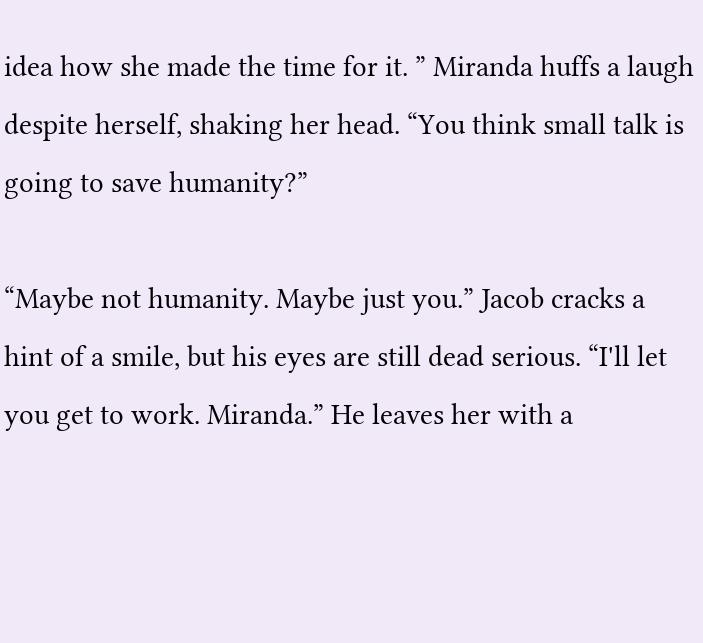idea how she made the time for it. ” Miranda huffs a laugh despite herself, shaking her head. “You think small talk is going to save humanity?”

“Maybe not humanity. Maybe just you.” Jacob cracks a hint of a smile, but his eyes are still dead serious. “I'll let you get to work. Miranda.” He leaves her with a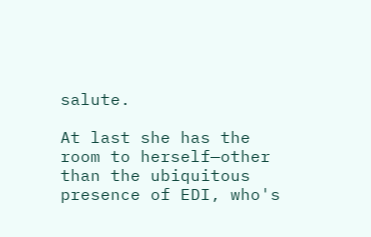salute.

At last she has the room to herself—other than the ubiquitous presence of EDI, who's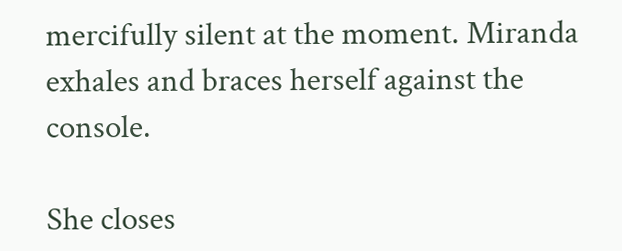mercifully silent at the moment. Miranda exhales and braces herself against the console.

She closes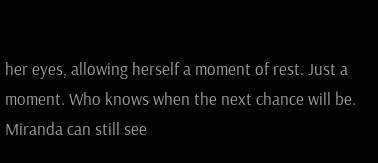her eyes, allowing herself a moment of rest. Just a moment. Who knows when the next chance will be. Miranda can still see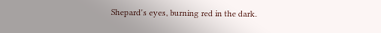Shepard's eyes, burning red in the dark.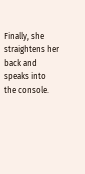Finally, she straightens her back and speaks into the console.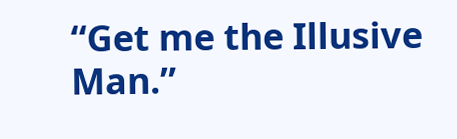“Get me the Illusive Man.”